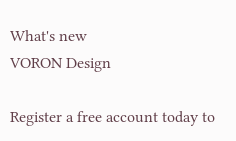What's new
VORON Design

Register a free account today to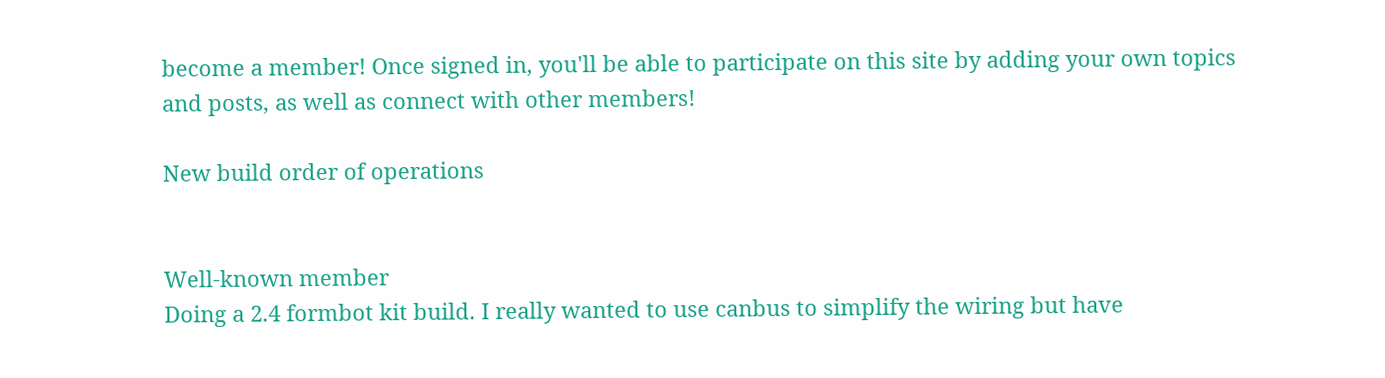become a member! Once signed in, you'll be able to participate on this site by adding your own topics and posts, as well as connect with other members!

New build order of operations


Well-known member
Doing a 2.4 formbot kit build. I really wanted to use canbus to simplify the wiring but have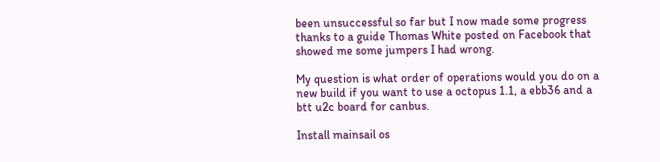been unsuccessful so far but I now made some progress thanks to a guide Thomas White posted on Facebook that showed me some jumpers I had wrong.

My question is what order of operations would you do on a new build if you want to use a octopus 1.1, a ebb36 and a btt u2c board for canbus.

Install mainsail os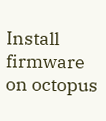Install firmware on octopus